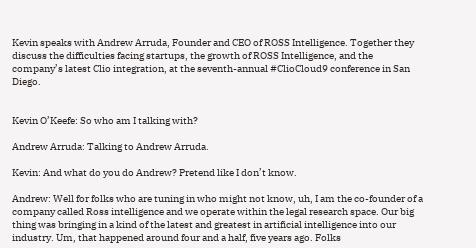Kevin speaks with Andrew Arruda, Founder and CEO of ROSS Intelligence. Together they discuss the difficulties facing startups, the growth of ROSS Intelligence, and the company’s latest Clio integration, at the seventh-annual #ClioCloud9 conference in San Diego.


Kevin O’Keefe: So who am I talking with?

Andrew Arruda: Talking to Andrew Arruda.

Kevin: And what do you do Andrew? Pretend like I don’t know.

Andrew: Well for folks who are tuning in who might not know, uh, I am the co-founder of a company called Ross intelligence and we operate within the legal research space. Our big thing was bringing in a kind of the latest and greatest in artificial intelligence into our industry. Um, that happened around four and a half, five years ago. Folks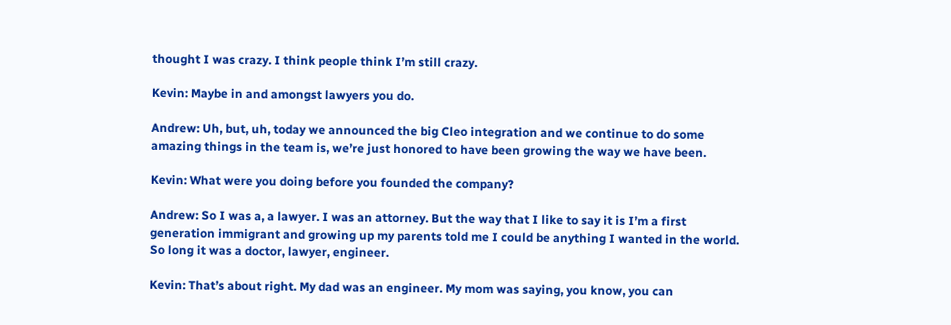thought I was crazy. I think people think I’m still crazy.

Kevin: Maybe in and amongst lawyers you do.

Andrew: Uh, but, uh, today we announced the big Cleo integration and we continue to do some amazing things in the team is, we’re just honored to have been growing the way we have been.

Kevin: What were you doing before you founded the company?

Andrew: So I was a, a lawyer. I was an attorney. But the way that I like to say it is I’m a first generation immigrant and growing up my parents told me I could be anything I wanted in the world. So long it was a doctor, lawyer, engineer.

Kevin: That’s about right. My dad was an engineer. My mom was saying, you know, you can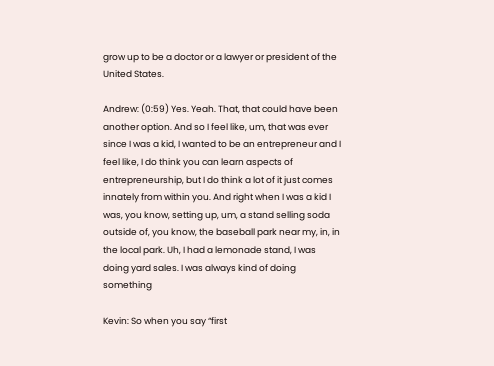grow up to be a doctor or a lawyer or president of the United States.

Andrew: (0:59) Yes. Yeah. That, that could have been another option. And so I feel like, um, that was ever since I was a kid, I wanted to be an entrepreneur and I feel like, I do think you can learn aspects of entrepreneurship, but I do think a lot of it just comes innately from within you. And right when I was a kid I was, you know, setting up, um, a stand selling soda outside of, you know, the baseball park near my, in, in the local park. Uh, I had a lemonade stand, I was doing yard sales. I was always kind of doing something

Kevin: So when you say “first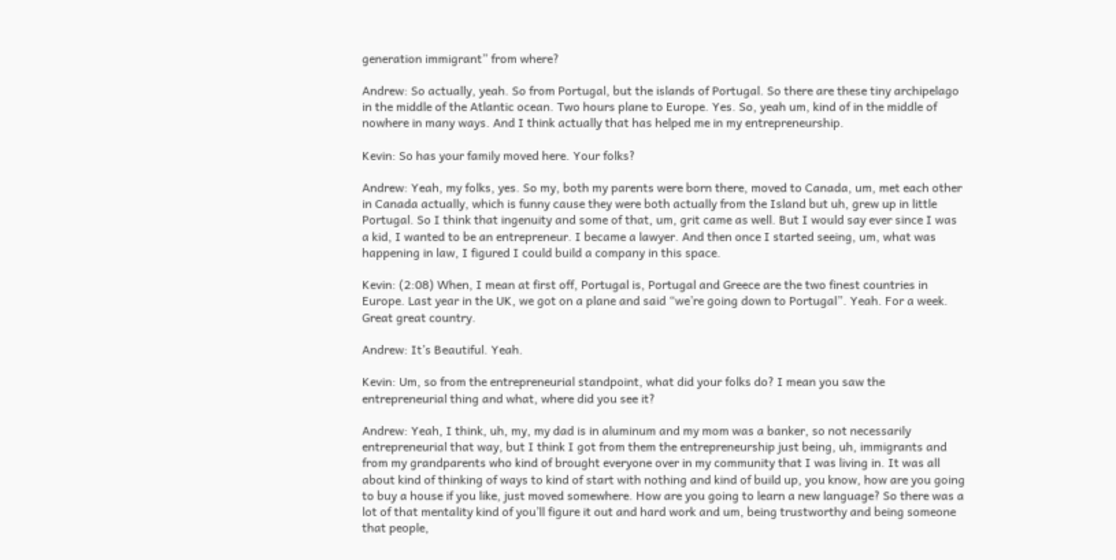generation immigrant” from where?

Andrew: So actually, yeah. So from Portugal, but the islands of Portugal. So there are these tiny archipelago in the middle of the Atlantic ocean. Two hours plane to Europe. Yes. So, yeah um, kind of in the middle of nowhere in many ways. And I think actually that has helped me in my entrepreneurship.

Kevin: So has your family moved here. Your folks?

Andrew: Yeah, my folks, yes. So my, both my parents were born there, moved to Canada, um, met each other in Canada actually, which is funny cause they were both actually from the Island but uh, grew up in little Portugal. So I think that ingenuity and some of that, um, grit came as well. But I would say ever since I was a kid, I wanted to be an entrepreneur. I became a lawyer. And then once I started seeing, um, what was happening in law, I figured I could build a company in this space.

Kevin: (2:08) When, I mean at first off, Portugal is, Portugal and Greece are the two finest countries in Europe. Last year in the UK, we got on a plane and said “we’re going down to Portugal”. Yeah. For a week. Great great country.

Andrew: It’s Beautiful. Yeah.

Kevin: Um, so from the entrepreneurial standpoint, what did your folks do? I mean you saw the entrepreneurial thing and what, where did you see it?

Andrew: Yeah, I think, uh, my, my dad is in aluminum and my mom was a banker, so not necessarily entrepreneurial that way, but I think I got from them the entrepreneurship just being, uh, immigrants and from my grandparents who kind of brought everyone over in my community that I was living in. It was all about kind of thinking of ways to kind of start with nothing and kind of build up, you know, how are you going to buy a house if you like, just moved somewhere. How are you going to learn a new language? So there was a lot of that mentality kind of you’ll figure it out and hard work and um, being trustworthy and being someone that people,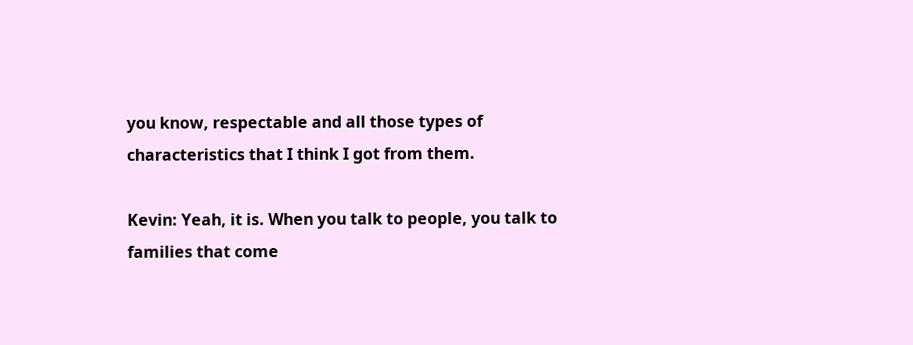you know, respectable and all those types of characteristics that I think I got from them.

Kevin: Yeah, it is. When you talk to people, you talk to families that come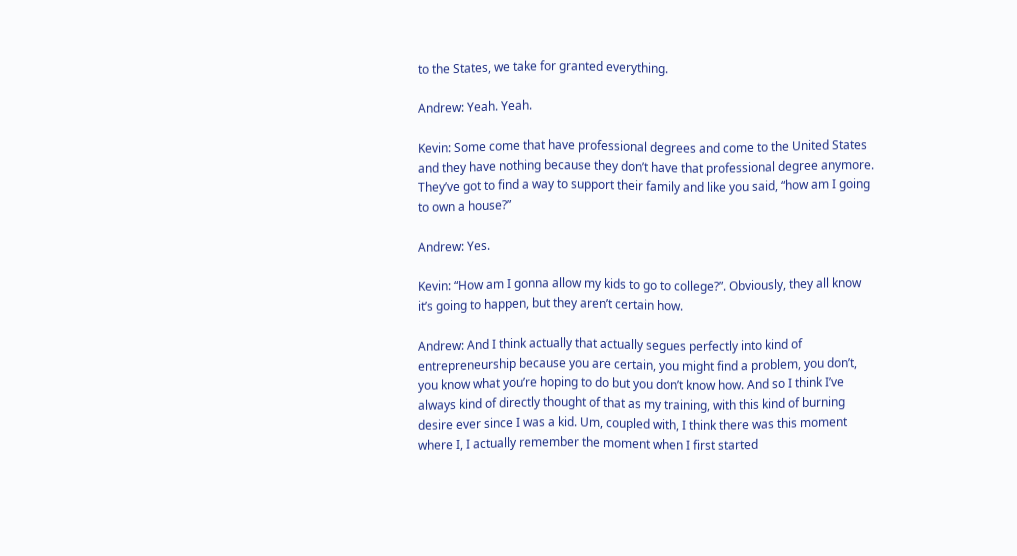to the States, we take for granted everything.

Andrew: Yeah. Yeah.

Kevin: Some come that have professional degrees and come to the United States and they have nothing because they don’t have that professional degree anymore. They’ve got to find a way to support their family and like you said, “how am I going to own a house?”

Andrew: Yes.

Kevin: “How am I gonna allow my kids to go to college?”. Obviously, they all know it’s going to happen, but they aren’t certain how.

Andrew: And I think actually that actually segues perfectly into kind of entrepreneurship because you are certain, you might find a problem, you don’t, you know what you’re hoping to do but you don’t know how. And so I think I’ve always kind of directly thought of that as my training, with this kind of burning desire ever since I was a kid. Um, coupled with, I think there was this moment where I, I actually remember the moment when I first started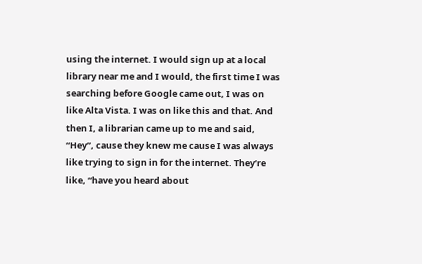using the internet. I would sign up at a local library near me and I would, the first time I was searching before Google came out, I was on like Alta Vista. I was on like this and that. And then I, a librarian came up to me and said, “Hey”, cause they knew me cause I was always like trying to sign in for the internet. They’re like, “have you heard about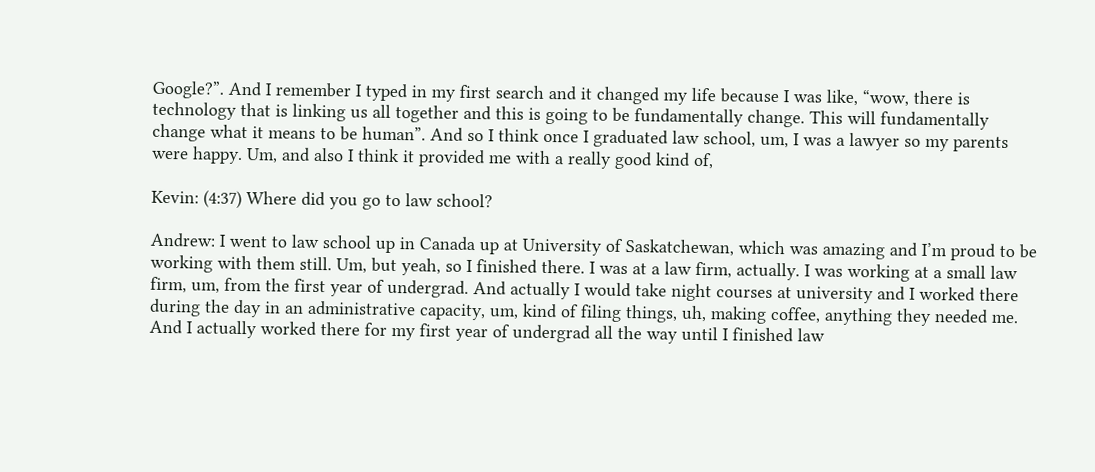Google?”. And I remember I typed in my first search and it changed my life because I was like, “wow, there is technology that is linking us all together and this is going to be fundamentally change. This will fundamentally change what it means to be human”. And so I think once I graduated law school, um, I was a lawyer so my parents were happy. Um, and also I think it provided me with a really good kind of,

Kevin: (4:37) Where did you go to law school?

Andrew: I went to law school up in Canada up at University of Saskatchewan, which was amazing and I’m proud to be working with them still. Um, but yeah, so I finished there. I was at a law firm, actually. I was working at a small law firm, um, from the first year of undergrad. And actually I would take night courses at university and I worked there during the day in an administrative capacity, um, kind of filing things, uh, making coffee, anything they needed me. And I actually worked there for my first year of undergrad all the way until I finished law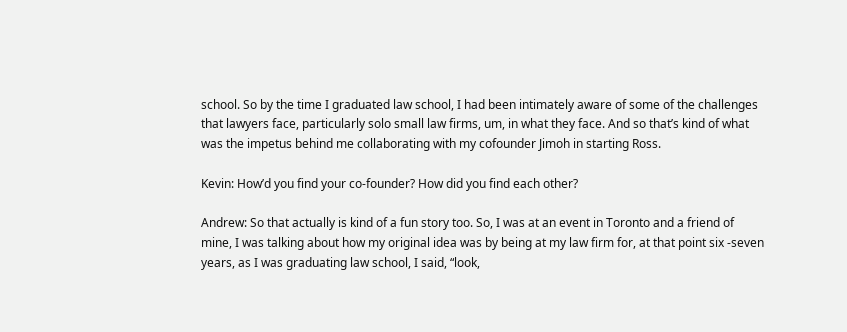school. So by the time I graduated law school, I had been intimately aware of some of the challenges that lawyers face, particularly solo small law firms, um, in what they face. And so that’s kind of what was the impetus behind me collaborating with my cofounder Jimoh in starting Ross.

Kevin: How’d you find your co-founder? How did you find each other?

Andrew: So that actually is kind of a fun story too. So, I was at an event in Toronto and a friend of mine, I was talking about how my original idea was by being at my law firm for, at that point six -seven years, as I was graduating law school, I said, “look,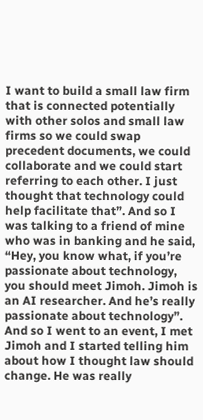I want to build a small law firm that is connected potentially with other solos and small law firms so we could swap precedent documents, we could collaborate and we could start referring to each other. I just thought that technology could help facilitate that”. And so I was talking to a friend of mine who was in banking and he said, “Hey, you know what, if you’re passionate about technology, you should meet Jimoh. Jimoh is an AI researcher. And he’s really passionate about technology”. And so I went to an event, I met Jimoh and I started telling him about how I thought law should change. He was really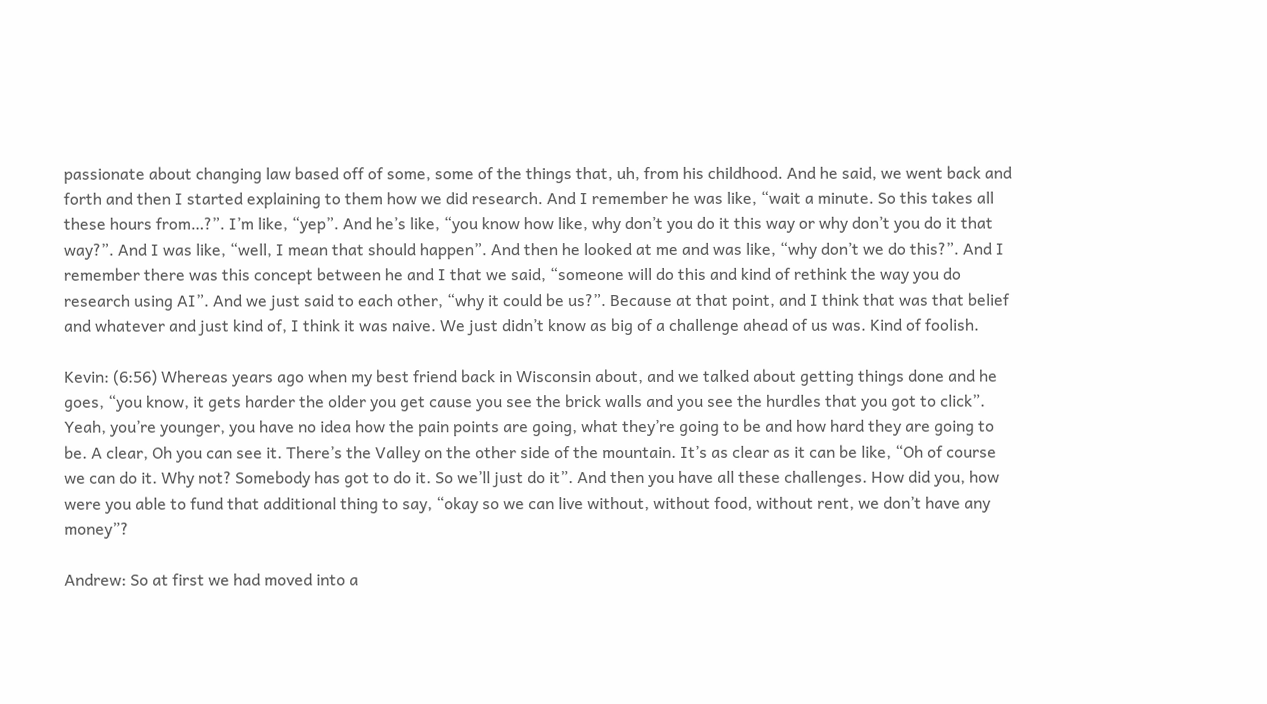passionate about changing law based off of some, some of the things that, uh, from his childhood. And he said, we went back and forth and then I started explaining to them how we did research. And I remember he was like, “wait a minute. So this takes all these hours from…?”. I’m like, “yep”. And he’s like, “you know how like, why don’t you do it this way or why don’t you do it that way?”. And I was like, “well, I mean that should happen”. And then he looked at me and was like, “why don’t we do this?”. And I remember there was this concept between he and I that we said, “someone will do this and kind of rethink the way you do research using AI”. And we just said to each other, “why it could be us?”. Because at that point, and I think that was that belief and whatever and just kind of, I think it was naive. We just didn’t know as big of a challenge ahead of us was. Kind of foolish.

Kevin: (6:56) Whereas years ago when my best friend back in Wisconsin about, and we talked about getting things done and he goes, “you know, it gets harder the older you get cause you see the brick walls and you see the hurdles that you got to click”. Yeah, you’re younger, you have no idea how the pain points are going, what they’re going to be and how hard they are going to be. A clear, Oh you can see it. There’s the Valley on the other side of the mountain. It’s as clear as it can be like, “Oh of course we can do it. Why not? Somebody has got to do it. So we’ll just do it”. And then you have all these challenges. How did you, how were you able to fund that additional thing to say, “okay so we can live without, without food, without rent, we don’t have any money”?

Andrew: So at first we had moved into a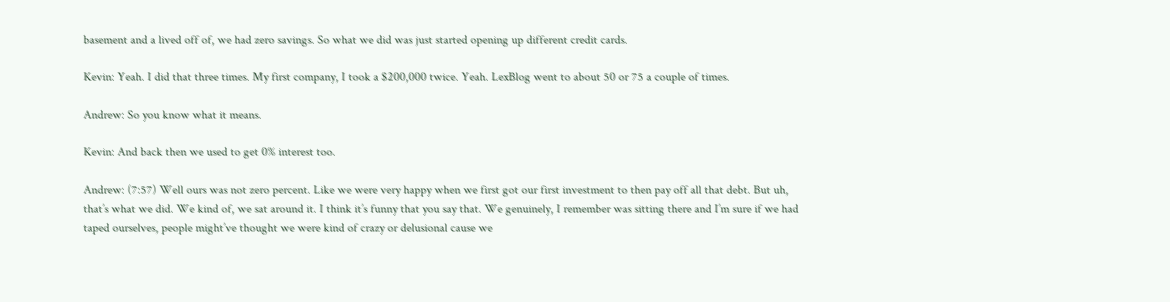basement and a lived off of, we had zero savings. So what we did was just started opening up different credit cards.

Kevin: Yeah. I did that three times. My first company, I took a $200,000 twice. Yeah. LexBlog went to about 50 or 75 a couple of times.

Andrew: So you know what it means.

Kevin: And back then we used to get 0% interest too.

Andrew: (7:57) Well ours was not zero percent. Like we were very happy when we first got our first investment to then pay off all that debt. But uh, that’s what we did. We kind of, we sat around it. I think it’s funny that you say that. We genuinely, I remember was sitting there and I’m sure if we had taped ourselves, people might’ve thought we were kind of crazy or delusional cause we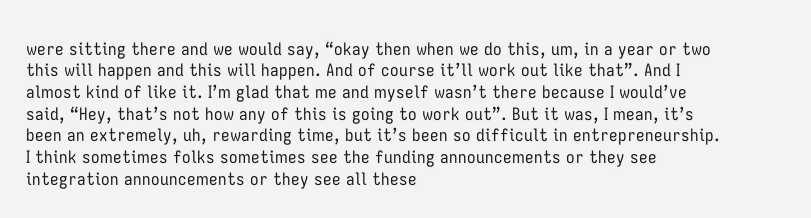were sitting there and we would say, “okay then when we do this, um, in a year or two this will happen and this will happen. And of course it’ll work out like that”. And I almost kind of like it. I’m glad that me and myself wasn’t there because I would’ve said, “Hey, that’s not how any of this is going to work out”. But it was, I mean, it’s been an extremely, uh, rewarding time, but it’s been so difficult in entrepreneurship. I think sometimes folks sometimes see the funding announcements or they see integration announcements or they see all these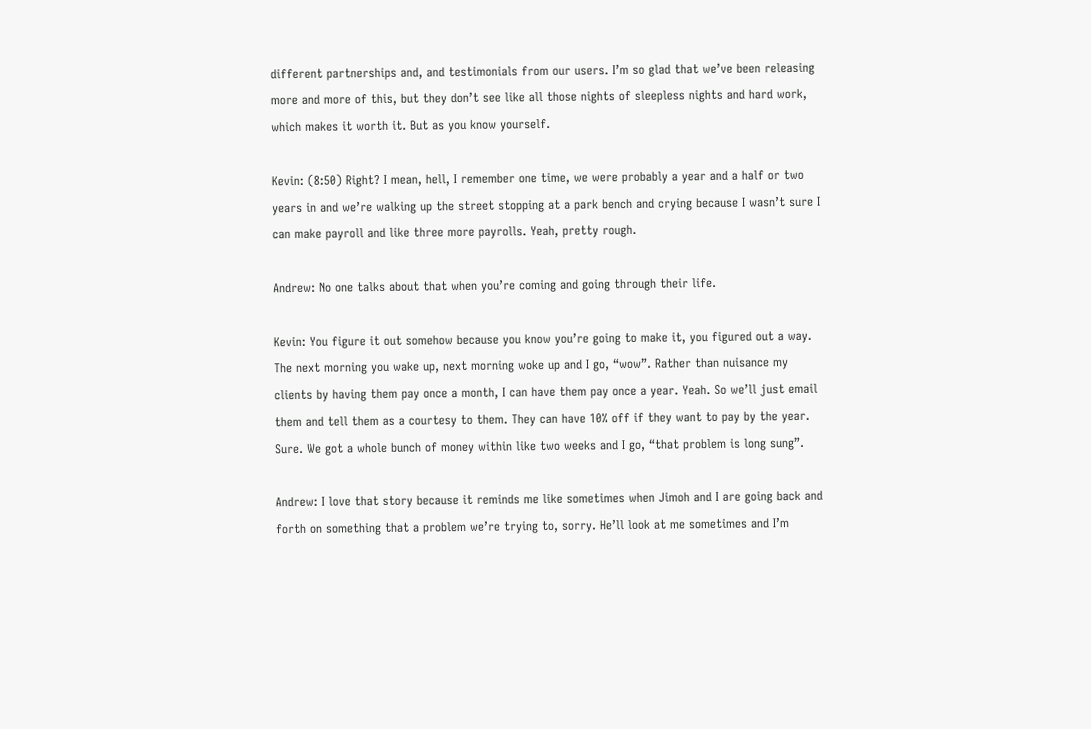different partnerships and, and testimonials from our users. I’m so glad that we’ve been releasing more and more of this, but they don’t see like all those nights of sleepless nights and hard work, which makes it worth it. But as you know yourself.

Kevin: (8:50) Right? I mean, hell, I remember one time, we were probably a year and a half or two years in and we’re walking up the street stopping at a park bench and crying because I wasn’t sure I can make payroll and like three more payrolls. Yeah, pretty rough.

Andrew: No one talks about that when you’re coming and going through their life.

Kevin: You figure it out somehow because you know you’re going to make it, you figured out a way. The next morning you wake up, next morning woke up and I go, “wow”. Rather than nuisance my clients by having them pay once a month, I can have them pay once a year. Yeah. So we’ll just email them and tell them as a courtesy to them. They can have 10% off if they want to pay by the year. Sure. We got a whole bunch of money within like two weeks and I go, “that problem is long sung”.

Andrew: I love that story because it reminds me like sometimes when Jimoh and I are going back and forth on something that a problem we’re trying to, sorry. He’ll look at me sometimes and I’m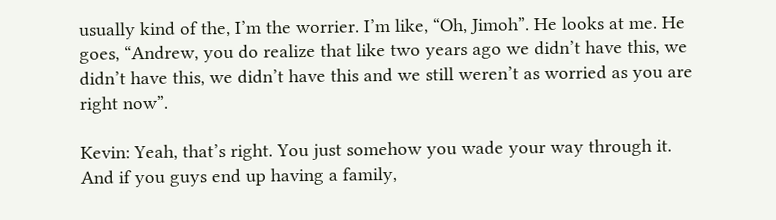usually kind of the, I’m the worrier. I’m like, “Oh, Jimoh”. He looks at me. He goes, “Andrew, you do realize that like two years ago we didn’t have this, we didn’t have this, we didn’t have this and we still weren’t as worried as you are right now”.

Kevin: Yeah, that’s right. You just somehow you wade your way through it. And if you guys end up having a family,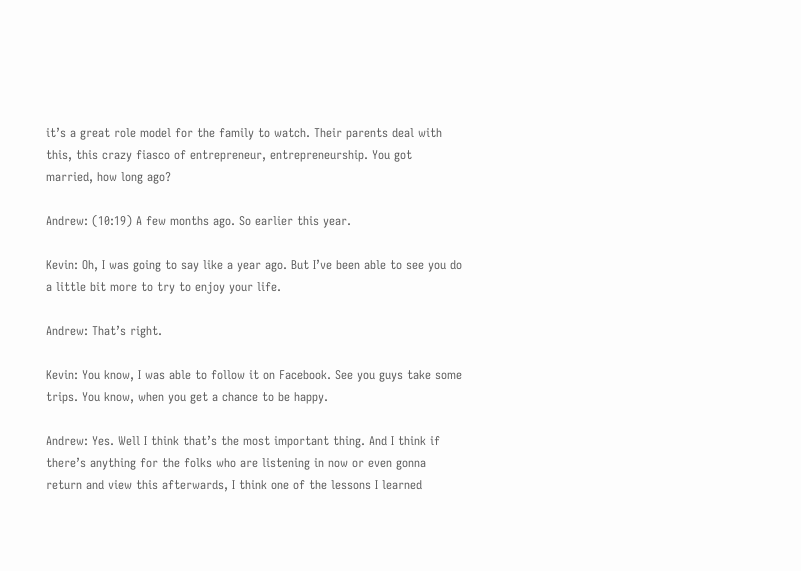it’s a great role model for the family to watch. Their parents deal with this, this crazy fiasco of entrepreneur, entrepreneurship. You got married, how long ago?

Andrew: (10:19) A few months ago. So earlier this year.

Kevin: Oh, I was going to say like a year ago. But I’ve been able to see you do a little bit more to try to enjoy your life.

Andrew: That’s right.

Kevin: You know, I was able to follow it on Facebook. See you guys take some trips. You know, when you get a chance to be happy.

Andrew: Yes. Well I think that’s the most important thing. And I think if there’s anything for the folks who are listening in now or even gonna return and view this afterwards, I think one of the lessons I learned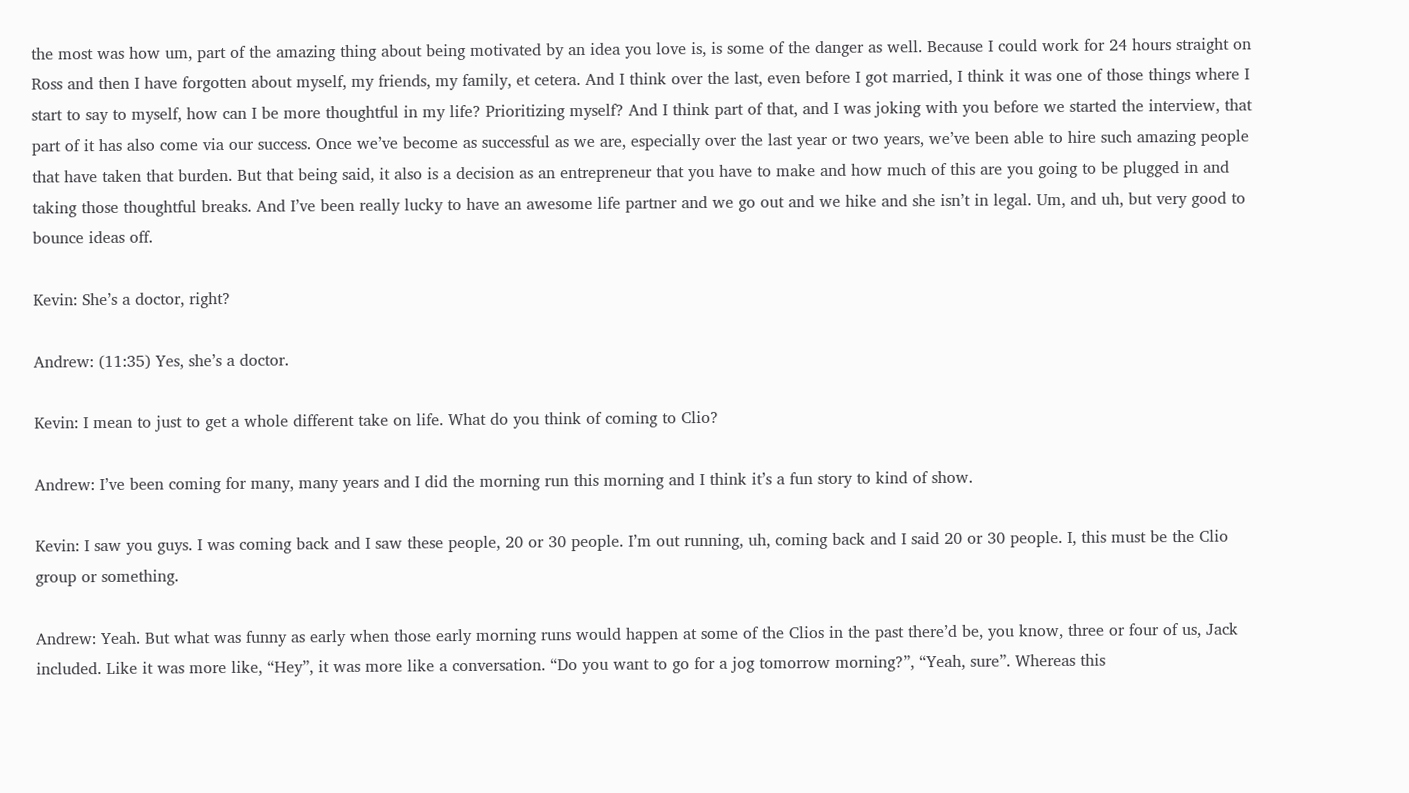the most was how um, part of the amazing thing about being motivated by an idea you love is, is some of the danger as well. Because I could work for 24 hours straight on Ross and then I have forgotten about myself, my friends, my family, et cetera. And I think over the last, even before I got married, I think it was one of those things where I start to say to myself, how can I be more thoughtful in my life? Prioritizing myself? And I think part of that, and I was joking with you before we started the interview, that part of it has also come via our success. Once we’ve become as successful as we are, especially over the last year or two years, we’ve been able to hire such amazing people that have taken that burden. But that being said, it also is a decision as an entrepreneur that you have to make and how much of this are you going to be plugged in and taking those thoughtful breaks. And I’ve been really lucky to have an awesome life partner and we go out and we hike and she isn’t in legal. Um, and uh, but very good to bounce ideas off.

Kevin: She’s a doctor, right?

Andrew: (11:35) Yes, she’s a doctor.

Kevin: I mean to just to get a whole different take on life. What do you think of coming to Clio?

Andrew: I’ve been coming for many, many years and I did the morning run this morning and I think it’s a fun story to kind of show.

Kevin: I saw you guys. I was coming back and I saw these people, 20 or 30 people. I’m out running, uh, coming back and I said 20 or 30 people. I, this must be the Clio group or something.

Andrew: Yeah. But what was funny as early when those early morning runs would happen at some of the Clios in the past there’d be, you know, three or four of us, Jack included. Like it was more like, “Hey”, it was more like a conversation. “Do you want to go for a jog tomorrow morning?”, “Yeah, sure”. Whereas this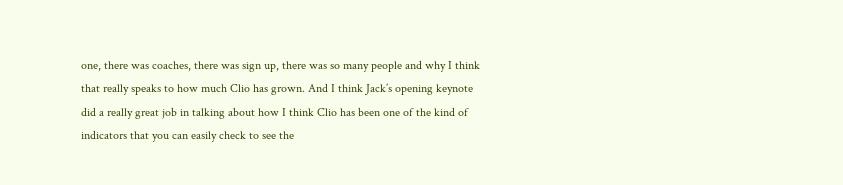one, there was coaches, there was sign up, there was so many people and why I think that really speaks to how much Clio has grown. And I think Jack’s opening keynote did a really great job in talking about how I think Clio has been one of the kind of indicators that you can easily check to see the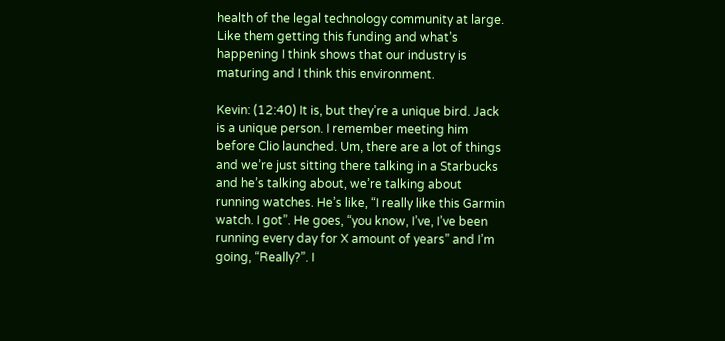health of the legal technology community at large. Like them getting this funding and what’s happening I think shows that our industry is maturing and I think this environment.

Kevin: (12:40) It is, but they’re a unique bird. Jack is a unique person. I remember meeting him before Clio launched. Um, there are a lot of things and we’re just sitting there talking in a Starbucks and he’s talking about, we’re talking about running watches. He’s like, “I really like this Garmin watch. I got”. He goes, “you know, I’ve, I’ve been running every day for X amount of years” and I’m going, “Really?”. I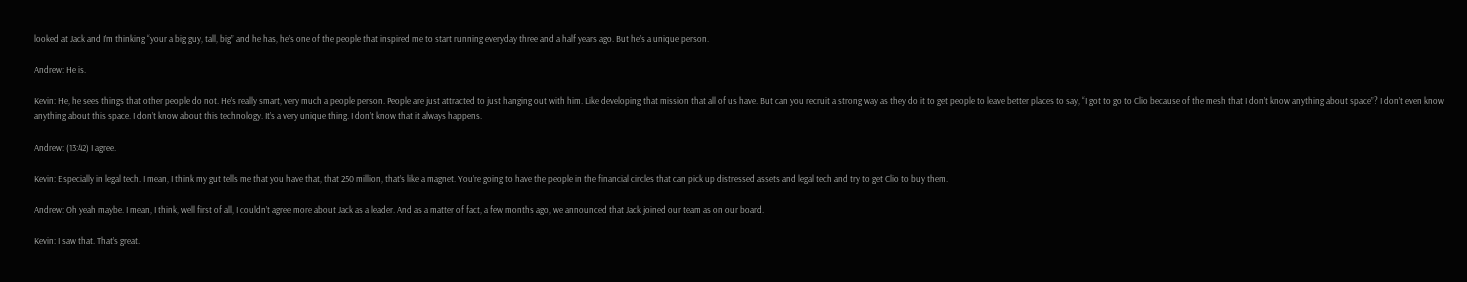looked at Jack and I’m thinking “your a big guy, tall, big” and he has, he’s one of the people that inspired me to start running everyday three and a half years ago. But he’s a unique person.

Andrew: He is.

Kevin: He, he sees things that other people do not. He’s really smart, very much a people person. People are just attracted to just hanging out with him. Like developing that mission that all of us have. But can you recruit a strong way as they do it to get people to leave better places to say, “I got to go to Clio because of the mesh that I don’t know anything about space”? I don’t even know anything about this space. I don’t know about this technology. It’s a very unique thing. I don’t know that it always happens.

Andrew: (13:42) I agree.

Kevin: Especially in legal tech. I mean, I think my gut tells me that you have that, that 250 million, that’s like a magnet. You’re going to have the people in the financial circles that can pick up distressed assets and legal tech and try to get Clio to buy them.

Andrew: Oh yeah maybe. I mean, I think, well first of all, I couldn’t agree more about Jack as a leader. And as a matter of fact, a few months ago, we announced that Jack joined our team as on our board.

Kevin: I saw that. That’s great.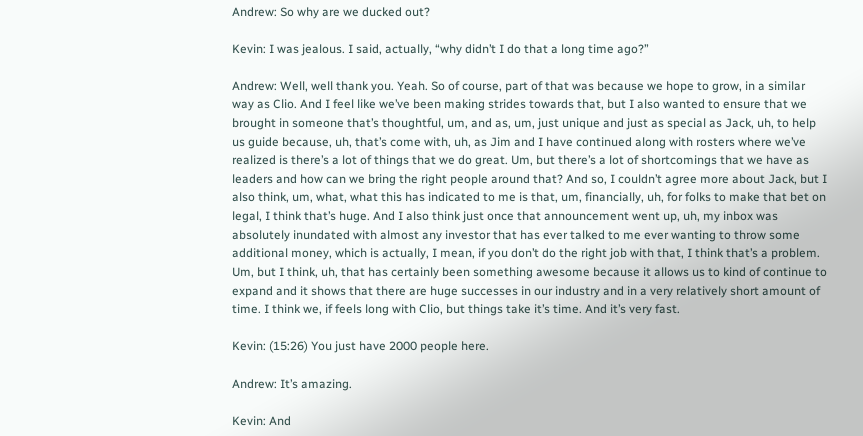Andrew: So why are we ducked out?

Kevin: I was jealous. I said, actually, “why didn’t I do that a long time ago?”

Andrew: Well, well thank you. Yeah. So of course, part of that was because we hope to grow, in a similar way as Clio. And I feel like we’ve been making strides towards that, but I also wanted to ensure that we brought in someone that’s thoughtful, um, and as, um, just unique and just as special as Jack, uh, to help us guide because, uh, that’s come with, uh, as Jim and I have continued along with rosters where we’ve realized is there’s a lot of things that we do great. Um, but there’s a lot of shortcomings that we have as leaders and how can we bring the right people around that? And so, I couldn’t agree more about Jack, but I also think, um, what, what this has indicated to me is that, um, financially, uh, for folks to make that bet on legal, I think that’s huge. And I also think just once that announcement went up, uh, my inbox was absolutely inundated with almost any investor that has ever talked to me ever wanting to throw some additional money, which is actually, I mean, if you don’t do the right job with that, I think that’s a problem. Um, but I think, uh, that has certainly been something awesome because it allows us to kind of continue to expand and it shows that there are huge successes in our industry and in a very relatively short amount of time. I think we, if feels long with Clio, but things take it’s time. And it’s very fast.

Kevin: (15:26) You just have 2000 people here.

Andrew: It’s amazing.

Kevin: And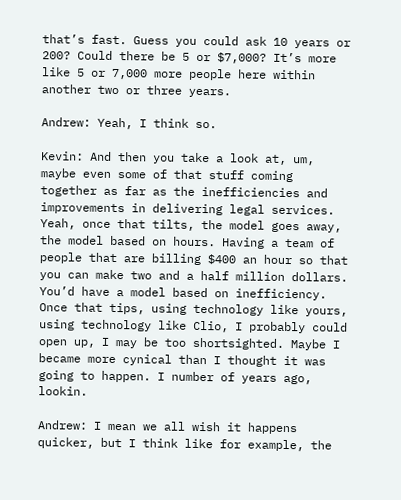that’s fast. Guess you could ask 10 years or 200? Could there be 5 or $7,000? It’s more like 5 or 7,000 more people here within another two or three years.

Andrew: Yeah, I think so.

Kevin: And then you take a look at, um, maybe even some of that stuff coming together as far as the inefficiencies and improvements in delivering legal services. Yeah, once that tilts, the model goes away, the model based on hours. Having a team of people that are billing $400 an hour so that you can make two and a half million dollars. You’d have a model based on inefficiency. Once that tips, using technology like yours, using technology like Clio, I probably could open up, I may be too shortsighted. Maybe I became more cynical than I thought it was going to happen. I number of years ago, lookin.

Andrew: I mean we all wish it happens quicker, but I think like for example, the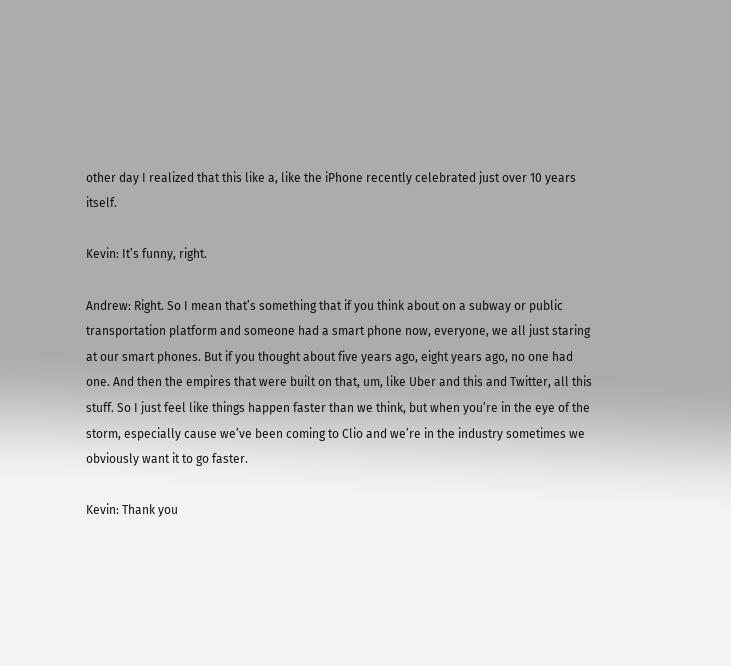other day I realized that this like a, like the iPhone recently celebrated just over 10 years itself.

Kevin: It’s funny, right.

Andrew: Right. So I mean that’s something that if you think about on a subway or public transportation platform and someone had a smart phone now, everyone, we all just staring at our smart phones. But if you thought about five years ago, eight years ago, no one had one. And then the empires that were built on that, um, like Uber and this and Twitter, all this stuff. So I just feel like things happen faster than we think, but when you’re in the eye of the storm, especially cause we’ve been coming to Clio and we’re in the industry sometimes we obviously want it to go faster.

Kevin: Thank you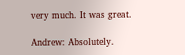very much. It was great.

Andrew: Absolutely.